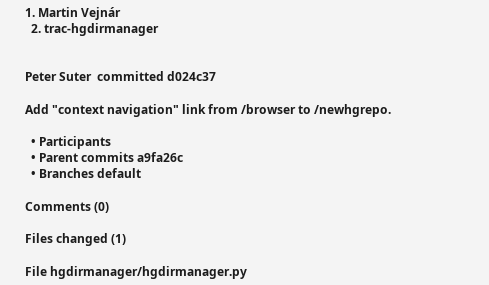1. Martin Vejnár
  2. trac-hgdirmanager


Peter Suter  committed d024c37

Add "context navigation" link from /browser to /newhgrepo.

  • Participants
  • Parent commits a9fa26c
  • Branches default

Comments (0)

Files changed (1)

File hgdirmanager/hgdirmanager.py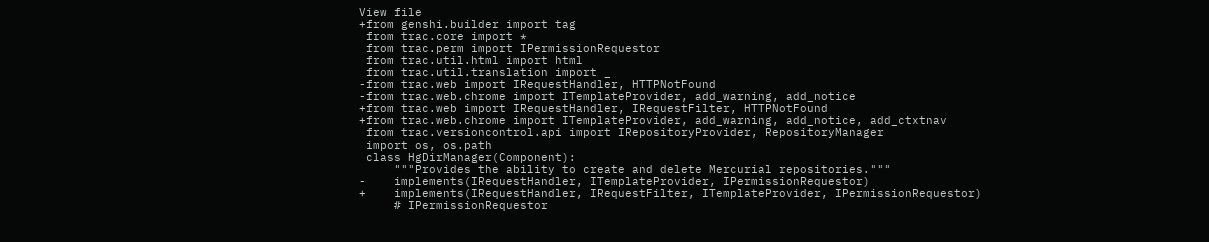View file
+from genshi.builder import tag
 from trac.core import *
 from trac.perm import IPermissionRequestor
 from trac.util.html import html
 from trac.util.translation import _
-from trac.web import IRequestHandler, HTTPNotFound
-from trac.web.chrome import ITemplateProvider, add_warning, add_notice
+from trac.web import IRequestHandler, IRequestFilter, HTTPNotFound
+from trac.web.chrome import ITemplateProvider, add_warning, add_notice, add_ctxtnav
 from trac.versioncontrol.api import IRepositoryProvider, RepositoryManager
 import os, os.path
 class HgDirManager(Component):
     """Provides the ability to create and delete Mercurial repositories."""
-    implements(IRequestHandler, ITemplateProvider, IPermissionRequestor)
+    implements(IRequestHandler, IRequestFilter, ITemplateProvider, IPermissionRequestor)
     # IPermissionRequestor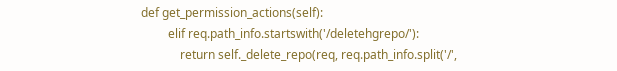def get_permission_actions(self):
         elif req.path_info.startswith('/deletehgrepo/'):
             return self._delete_repo(req, req.path_info.split('/',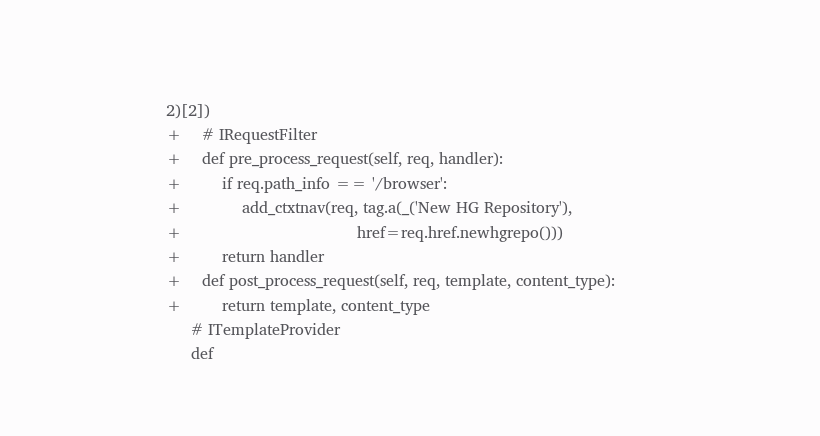2)[2])
+    # IRequestFilter
+    def pre_process_request(self, req, handler):
+        if req.path_info == '/browser':
+            add_ctxtnav(req, tag.a(_('New HG Repository'),
+                                   href=req.href.newhgrepo()))
+        return handler
+    def post_process_request(self, req, template, content_type):
+        return template, content_type
     # ITemplateProvider
     def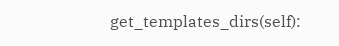get_templates_dirs(self):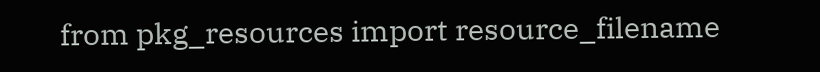from pkg_resources import resource_filename